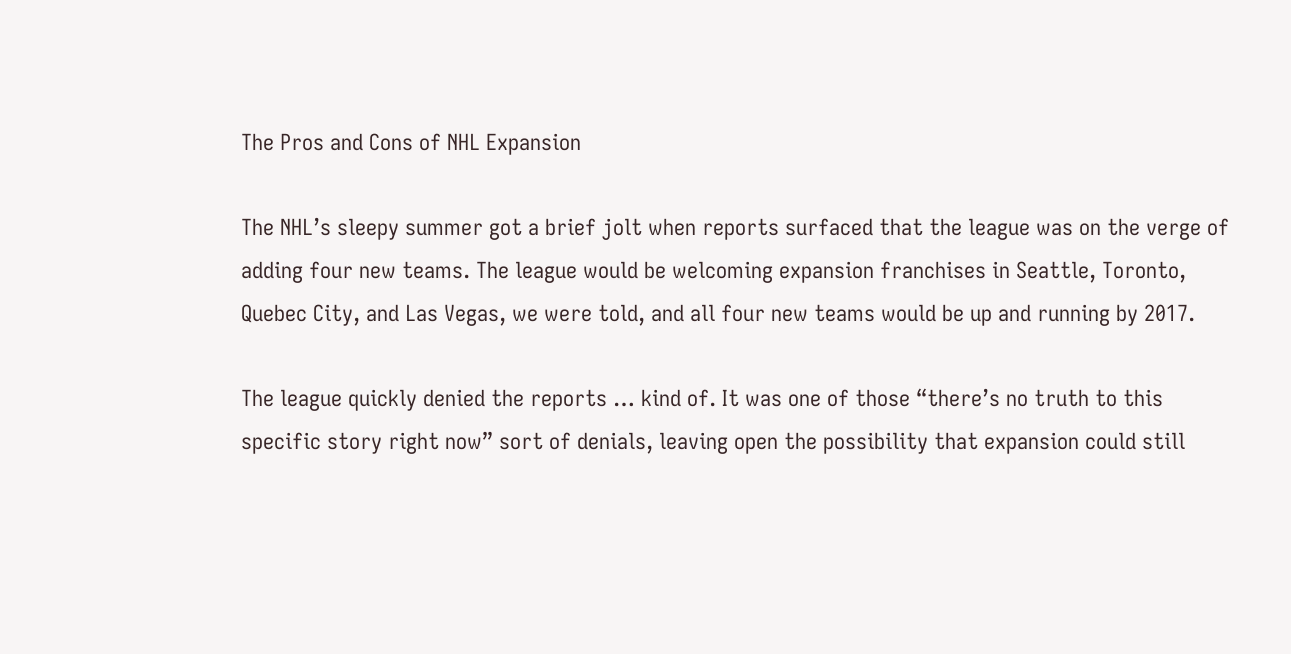The Pros and Cons of NHL Expansion

The NHL’s sleepy summer got a brief jolt when reports surfaced that the league was on the verge of adding four new teams. The league would be welcoming expansion franchises in Seattle, Toronto, Quebec City, and Las Vegas, we were told, and all four new teams would be up and running by 2017.

The league quickly denied the reports … kind of. It was one of those “there’s no truth to this specific story right now” sort of denials, leaving open the possibility that expansion could still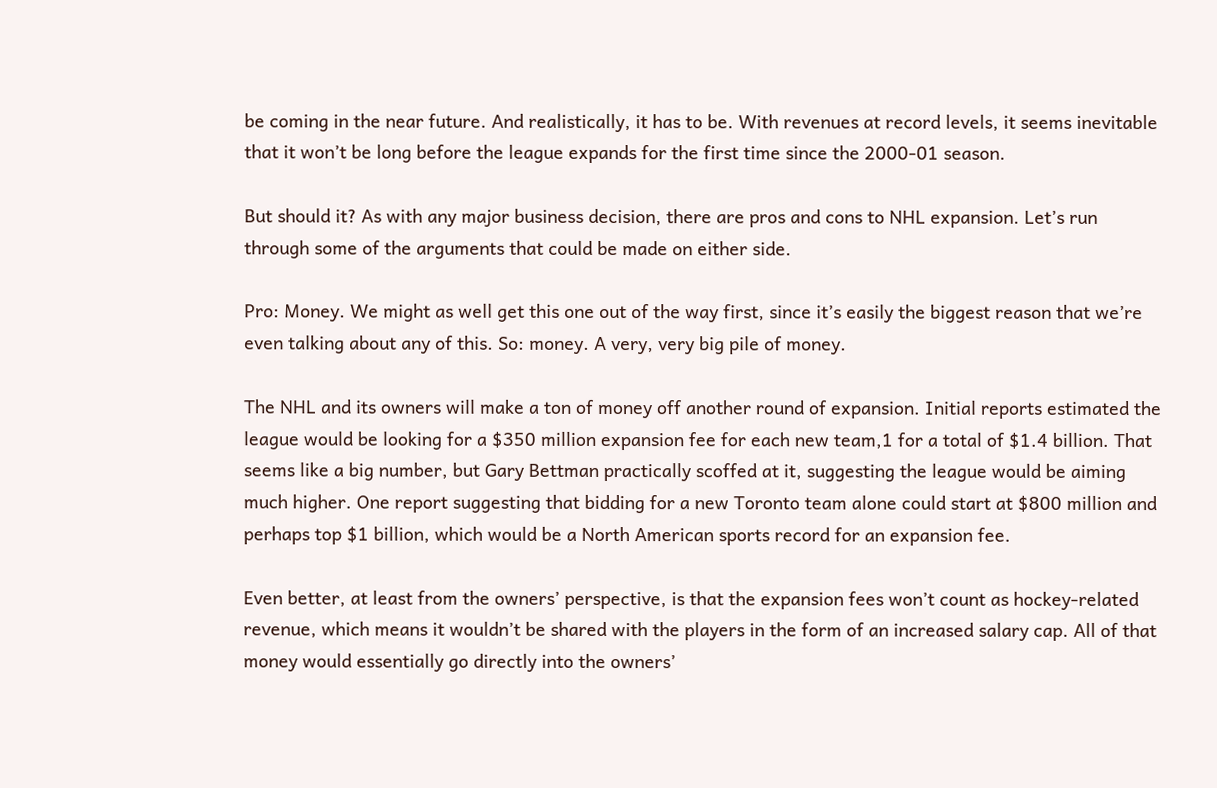be coming in the near future. And realistically, it has to be. With revenues at record levels, it seems inevitable that it won’t be long before the league expands for the first time since the 2000-01 season.

But should it? As with any major business decision, there are pros and cons to NHL expansion. Let’s run through some of the arguments that could be made on either side.

Pro: Money. We might as well get this one out of the way first, since it’s easily the biggest reason that we’re even talking about any of this. So: money. A very, very big pile of money.

The NHL and its owners will make a ton of money off another round of expansion. Initial reports estimated the league would be looking for a $350 million expansion fee for each new team,1 for a total of $1.4 billion. That seems like a big number, but Gary Bettman practically scoffed at it, suggesting the league would be aiming much higher. One report suggesting that bidding for a new Toronto team alone could start at $800 million and perhaps top $1 billion, which would be a North American sports record for an expansion fee.

Even better, at least from the owners’ perspective, is that the expansion fees won’t count as hockey-related revenue, which means it wouldn’t be shared with the players in the form of an increased salary cap. All of that money would essentially go directly into the owners’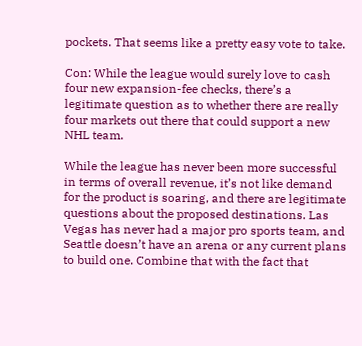pockets. That seems like a pretty easy vote to take.

Con: While the league would surely love to cash four new expansion-fee checks, there’s a legitimate question as to whether there are really four markets out there that could support a new NHL team.

While the league has never been more successful in terms of overall revenue, it’s not like demand for the product is soaring, and there are legitimate questions about the proposed destinations. Las Vegas has never had a major pro sports team, and Seattle doesn’t have an arena or any current plans to build one. Combine that with the fact that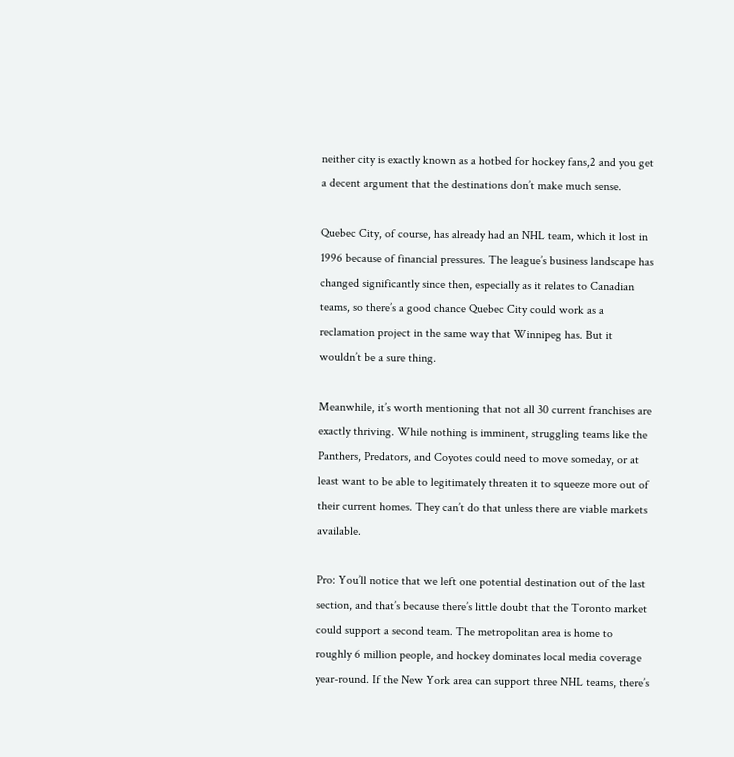neither city is exactly known as a hotbed for hockey fans,2 and you get a decent argument that the destinations don’t make much sense.

Quebec City, of course, has already had an NHL team, which it lost in 1996 because of financial pressures. The league’s business landscape has changed significantly since then, especially as it relates to Canadian teams, so there’s a good chance Quebec City could work as a reclamation project in the same way that Winnipeg has. But it wouldn’t be a sure thing.

Meanwhile, it’s worth mentioning that not all 30 current franchises are exactly thriving. While nothing is imminent, struggling teams like the Panthers, Predators, and Coyotes could need to move someday, or at least want to be able to legitimately threaten it to squeeze more out of their current homes. They can’t do that unless there are viable markets available.

Pro: You’ll notice that we left one potential destination out of the last section, and that’s because there’s little doubt that the Toronto market could support a second team. The metropolitan area is home to roughly 6 million people, and hockey dominates local media coverage year-round. If the New York area can support three NHL teams, there’s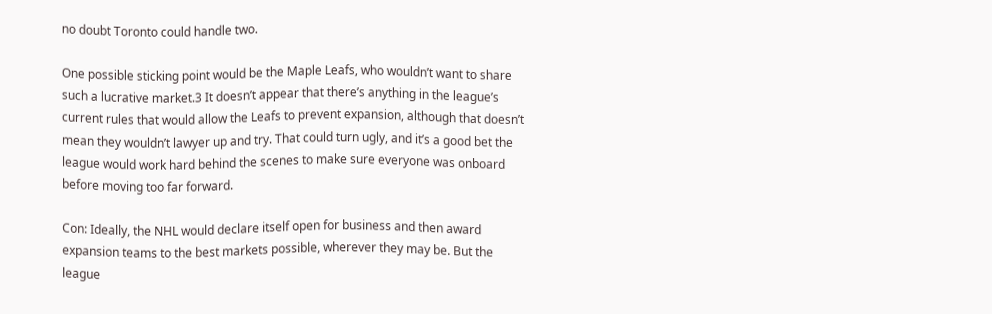no doubt Toronto could handle two.

One possible sticking point would be the Maple Leafs, who wouldn’t want to share such a lucrative market.3 It doesn’t appear that there’s anything in the league’s current rules that would allow the Leafs to prevent expansion, although that doesn’t mean they wouldn’t lawyer up and try. That could turn ugly, and it’s a good bet the league would work hard behind the scenes to make sure everyone was onboard before moving too far forward.

Con: Ideally, the NHL would declare itself open for business and then award expansion teams to the best markets possible, wherever they may be. But the league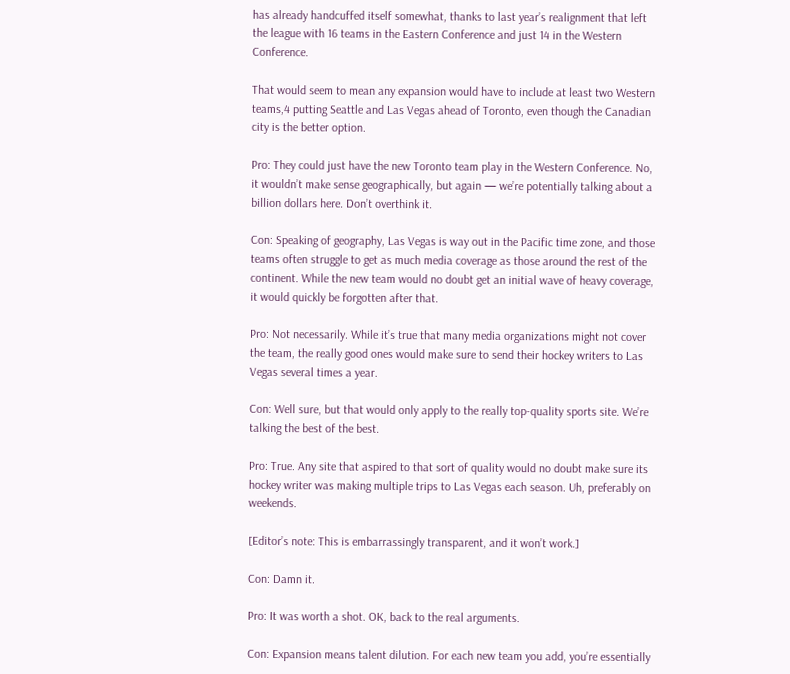has already handcuffed itself somewhat, thanks to last year’s realignment that left the league with 16 teams in the Eastern Conference and just 14 in the Western Conference.

That would seem to mean any expansion would have to include at least two Western teams,4 putting Seattle and Las Vegas ahead of Toronto, even though the Canadian city is the better option.

Pro: They could just have the new Toronto team play in the Western Conference. No, it wouldn’t make sense geographically, but again — we’re potentially talking about a billion dollars here. Don’t overthink it.

Con: Speaking of geography, Las Vegas is way out in the Pacific time zone, and those teams often struggle to get as much media coverage as those around the rest of the continent. While the new team would no doubt get an initial wave of heavy coverage, it would quickly be forgotten after that.

Pro: Not necessarily. While it’s true that many media organizations might not cover the team, the really good ones would make sure to send their hockey writers to Las Vegas several times a year.

Con: Well sure, but that would only apply to the really top-quality sports site. We’re talking the best of the best.

Pro: True. Any site that aspired to that sort of quality would no doubt make sure its hockey writer was making multiple trips to Las Vegas each season. Uh, preferably on weekends.

[Editor’s note: This is embarrassingly transparent, and it won’t work.]

Con: Damn it.

Pro: It was worth a shot. OK, back to the real arguments.

Con: Expansion means talent dilution. For each new team you add, you’re essentially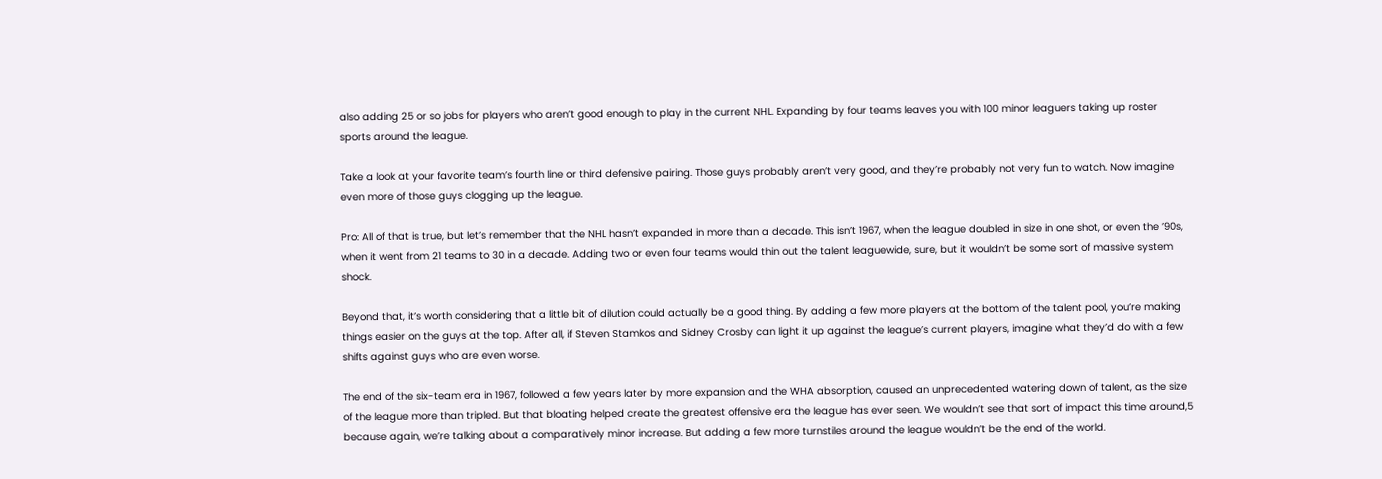also adding 25 or so jobs for players who aren’t good enough to play in the current NHL. Expanding by four teams leaves you with 100 minor leaguers taking up roster sports around the league.

Take a look at your favorite team’s fourth line or third defensive pairing. Those guys probably aren’t very good, and they’re probably not very fun to watch. Now imagine even more of those guys clogging up the league.

Pro: All of that is true, but let’s remember that the NHL hasn’t expanded in more than a decade. This isn’t 1967, when the league doubled in size in one shot, or even the ’90s, when it went from 21 teams to 30 in a decade. Adding two or even four teams would thin out the talent leaguewide, sure, but it wouldn’t be some sort of massive system shock.

Beyond that, it’s worth considering that a little bit of dilution could actually be a good thing. By adding a few more players at the bottom of the talent pool, you’re making things easier on the guys at the top. After all, if Steven Stamkos and Sidney Crosby can light it up against the league’s current players, imagine what they’d do with a few shifts against guys who are even worse.

The end of the six-team era in 1967, followed a few years later by more expansion and the WHA absorption, caused an unprecedented watering down of talent, as the size of the league more than tripled. But that bloating helped create the greatest offensive era the league has ever seen. We wouldn’t see that sort of impact this time around,5 because again, we’re talking about a comparatively minor increase. But adding a few more turnstiles around the league wouldn’t be the end of the world.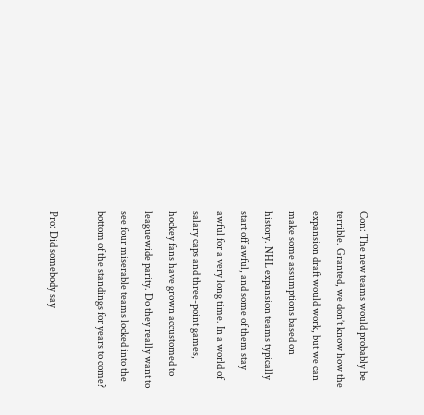Con: The new teams would probably be terrible. Granted, we don’t know how the expansion draft would work, but we can make some assumptions based on history. NHL expansion teams typically start off awful, and some of them stay awful for a very long time. In a world of salary caps and three-point games, hockey fans have grown accustomed to leaguewide parity. Do they really want to see four miserable teams locked into the bottom of the standings for years to come?

Pro: Did somebody say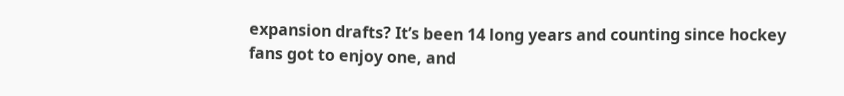expansion drafts? It’s been 14 long years and counting since hockey fans got to enjoy one, and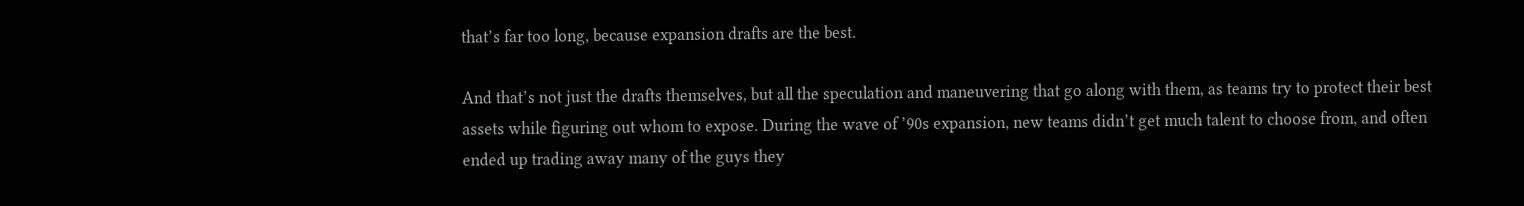that’s far too long, because expansion drafts are the best.

And that’s not just the drafts themselves, but all the speculation and maneuvering that go along with them, as teams try to protect their best assets while figuring out whom to expose. During the wave of ’90s expansion, new teams didn’t get much talent to choose from, and often ended up trading away many of the guys they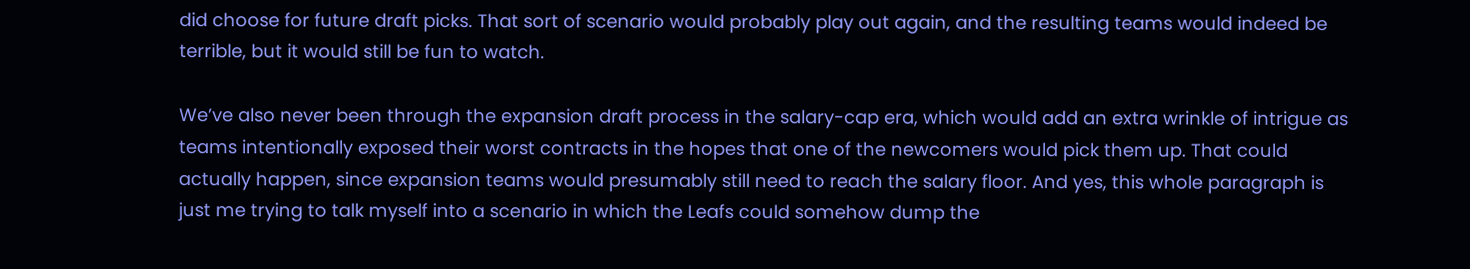did choose for future draft picks. That sort of scenario would probably play out again, and the resulting teams would indeed be terrible, but it would still be fun to watch.

We’ve also never been through the expansion draft process in the salary-cap era, which would add an extra wrinkle of intrigue as teams intentionally exposed their worst contracts in the hopes that one of the newcomers would pick them up. That could actually happen, since expansion teams would presumably still need to reach the salary floor. And yes, this whole paragraph is just me trying to talk myself into a scenario in which the Leafs could somehow dump the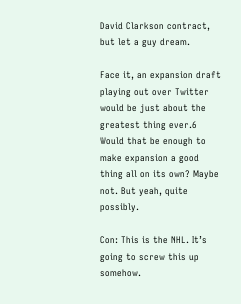David Clarkson contract, but let a guy dream.

Face it, an expansion draft playing out over Twitter would be just about the greatest thing ever.6 Would that be enough to make expansion a good thing all on its own? Maybe not. But yeah, quite possibly.

Con: This is the NHL. It’s going to screw this up somehow.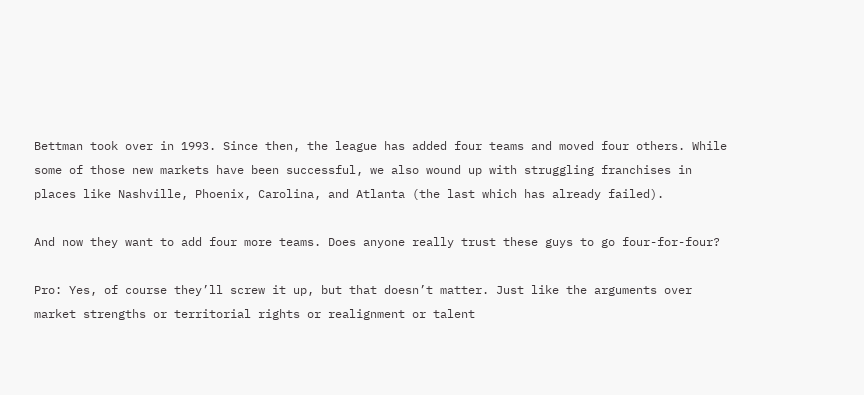Bettman took over in 1993. Since then, the league has added four teams and moved four others. While some of those new markets have been successful, we also wound up with struggling franchises in places like Nashville, Phoenix, Carolina, and Atlanta (the last which has already failed).

And now they want to add four more teams. Does anyone really trust these guys to go four-for-four?

Pro: Yes, of course they’ll screw it up, but that doesn’t matter. Just like the arguments over market strengths or territorial rights or realignment or talent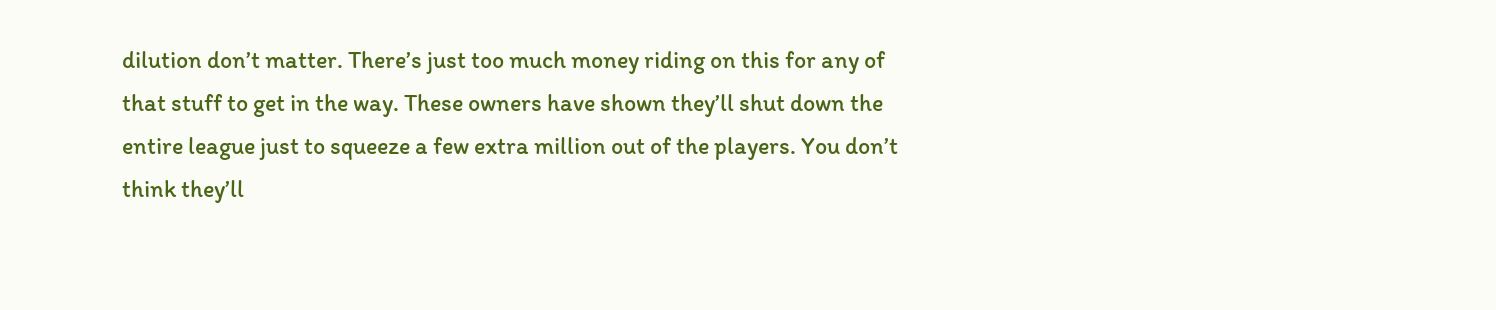dilution don’t matter. There’s just too much money riding on this for any of that stuff to get in the way. These owners have shown they’ll shut down the entire league just to squeeze a few extra million out of the players. You don’t think they’ll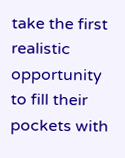take the first realistic opportunity to fill their pockets with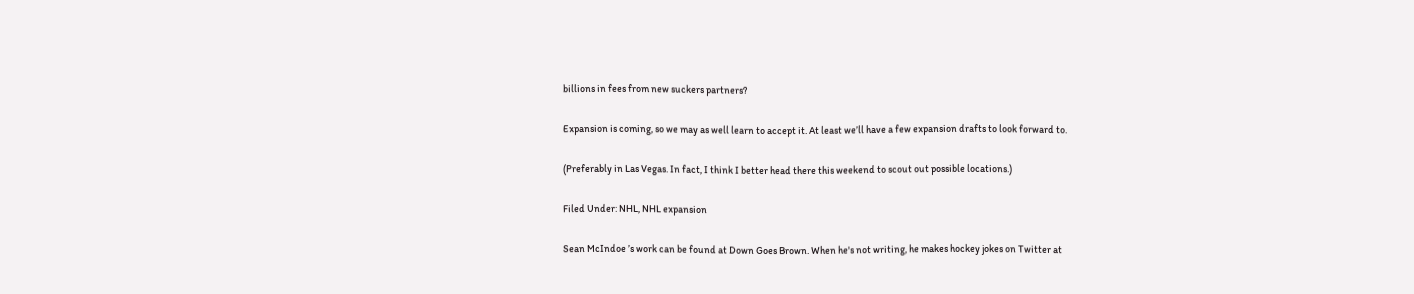billions in fees from new suckers partners?

Expansion is coming, so we may as well learn to accept it. At least we’ll have a few expansion drafts to look forward to.

(Preferably in Las Vegas. In fact, I think I better head there this weekend to scout out possible locations.)

Filed Under: NHL, NHL expansion

Sean McIndoe ’s work can be found at Down Goes Brown. When he's not writing, he makes hockey jokes on Twitter at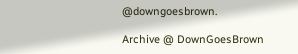@downgoesbrown.

Archive @ DownGoesBrown